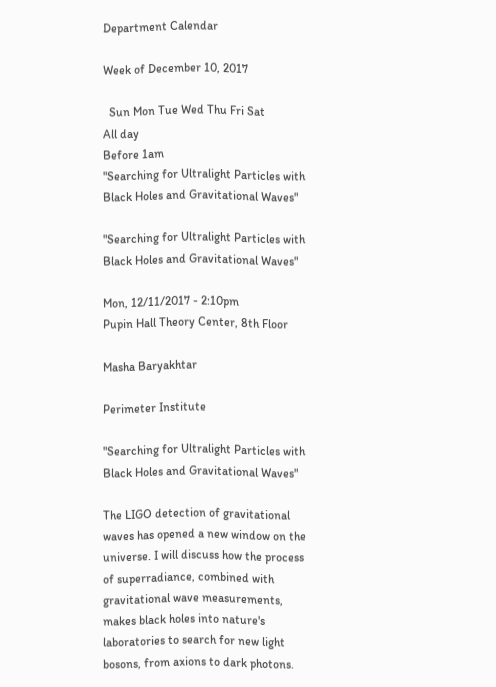Department Calendar

Week of December 10, 2017

  Sun Mon Tue Wed Thu Fri Sat
All day
Before 1am
"Searching for Ultralight Particles with Black Holes and Gravitational Waves"

"Searching for Ultralight Particles with Black Holes and Gravitational Waves"

Mon, 12/11/2017 - 2:10pm
Pupin Hall Theory Center, 8th Floor

Masha Baryakhtar

Perimeter Institute

"Searching for Ultralight Particles with Black Holes and Gravitational Waves"

The LIGO detection of gravitational waves has opened a new window on the universe. I will discuss how the process of superradiance, combined with gravitational wave measurements, makes black holes into nature's laboratories to search for new light bosons, from axions to dark photons.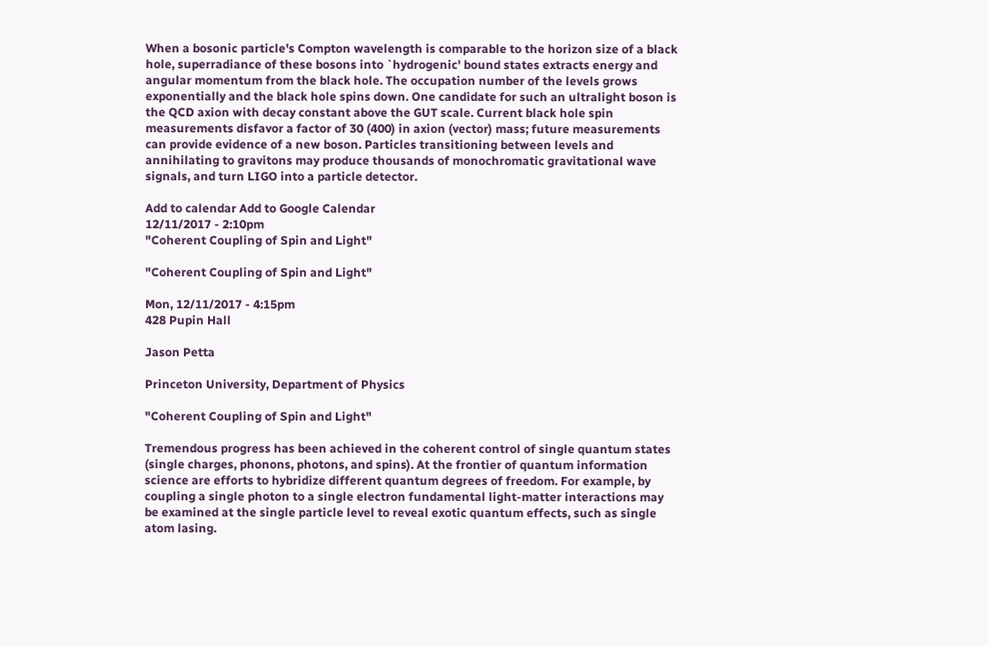When a bosonic particle's Compton wavelength is comparable to the horizon size of a black hole, superradiance of these bosons into `hydrogenic' bound states extracts energy and angular momentum from the black hole. The occupation number of the levels grows exponentially and the black hole spins down. One candidate for such an ultralight boson is the QCD axion with decay constant above the GUT scale. Current black hole spin measurements disfavor a factor of 30 (400) in axion (vector) mass; future measurements can provide evidence of a new boson. Particles transitioning between levels and annihilating to gravitons may produce thousands of monochromatic gravitational wave signals, and turn LIGO into a particle detector.

Add to calendar Add to Google Calendar
12/11/2017 - 2:10pm
"Coherent Coupling of Spin and Light"

"Coherent Coupling of Spin and Light"

Mon, 12/11/2017 - 4:15pm
428 Pupin Hall

Jason Petta

Princeton University, Department of Physics

"Coherent Coupling of Spin and Light"

Tremendous progress has been achieved in the coherent control of single quantum states (single charges, phonons, photons, and spins). At the frontier of quantum information science are efforts to hybridize different quantum degrees of freedom. For example, by coupling a single photon to a single electron fundamental light-matter interactions may be examined at the single particle level to reveal exotic quantum effects, such as single atom lasing.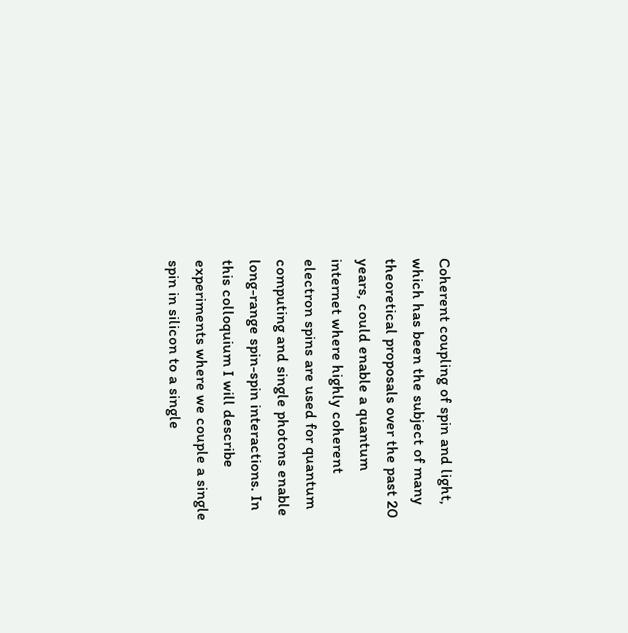Coherent coupling of spin and light, which has been the subject of many theoretical proposals over the past 20 years, could enable a quantum internet where highly coherent electron spins are used for quantum computing and single photons enable long-range spin-spin interactions. In this colloquium I will describe experiments where we couple a single spin in silicon to a single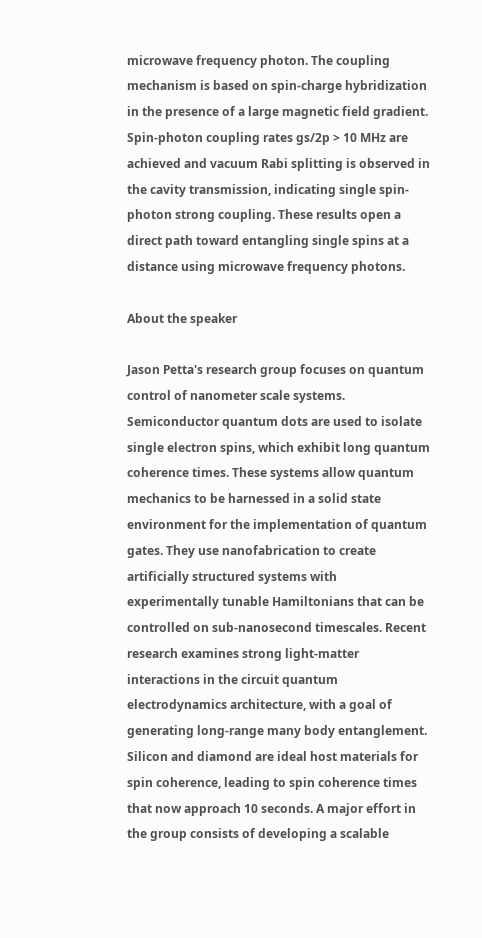microwave frequency photon. The coupling mechanism is based on spin-charge hybridization in the presence of a large magnetic field gradient. Spin-photon coupling rates gs/2p > 10 MHz are achieved and vacuum Rabi splitting is observed in the cavity transmission, indicating single spin-photon strong coupling. These results open a direct path toward entangling single spins at a distance using microwave frequency photons.

About the speaker

Jason Petta's research group focuses on quantum control of nanometer scale systems. Semiconductor quantum dots are used to isolate single electron spins, which exhibit long quantum coherence times. These systems allow quantum mechanics to be harnessed in a solid state environment for the implementation of quantum gates. They use nanofabrication to create artificially structured systems with experimentally tunable Hamiltonians that can be controlled on sub-nanosecond timescales. Recent research examines strong light-matter interactions in the circuit quantum electrodynamics architecture, with a goal of generating long-range many body entanglement. Silicon and diamond are ideal host materials for spin coherence, leading to spin coherence times that now approach 10 seconds. A major effort in the group consists of developing a scalable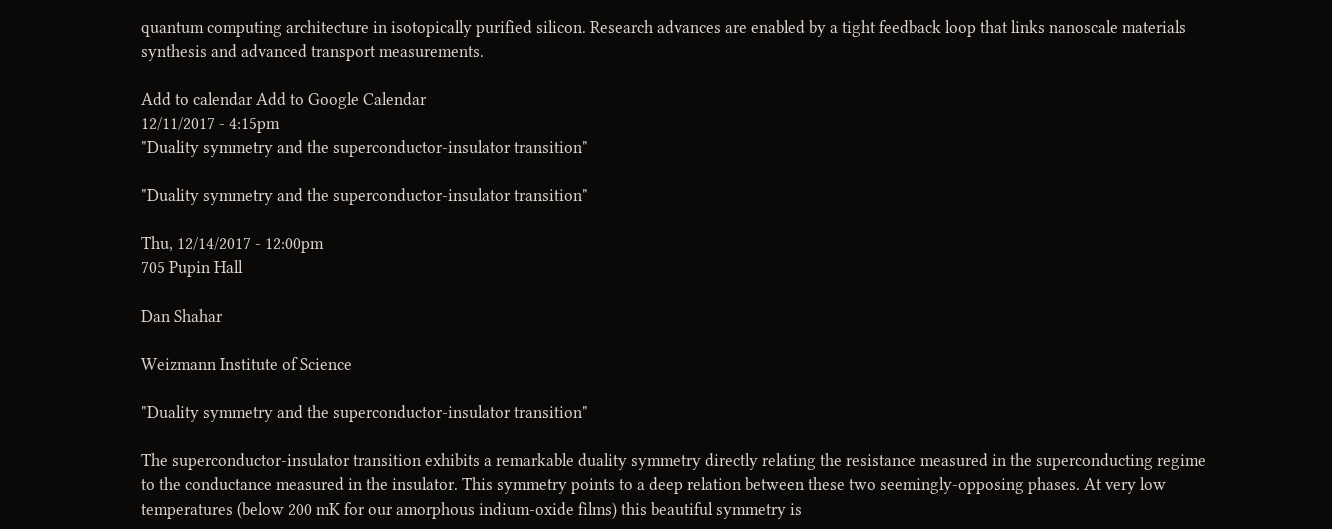quantum computing architecture in isotopically purified silicon. Research advances are enabled by a tight feedback loop that links nanoscale materials synthesis and advanced transport measurements.

Add to calendar Add to Google Calendar
12/11/2017 - 4:15pm
"Duality symmetry and the superconductor-insulator transition"

"Duality symmetry and the superconductor-insulator transition"

Thu, 12/14/2017 - 12:00pm
705 Pupin Hall

Dan Shahar

Weizmann Institute of Science

"Duality symmetry and the superconductor-insulator transition"

The superconductor-insulator transition exhibits a remarkable duality symmetry directly relating the resistance measured in the superconducting regime to the conductance measured in the insulator. This symmetry points to a deep relation between these two seemingly-opposing phases. At very low temperatures (below 200 mK for our amorphous indium-oxide films) this beautiful symmetry is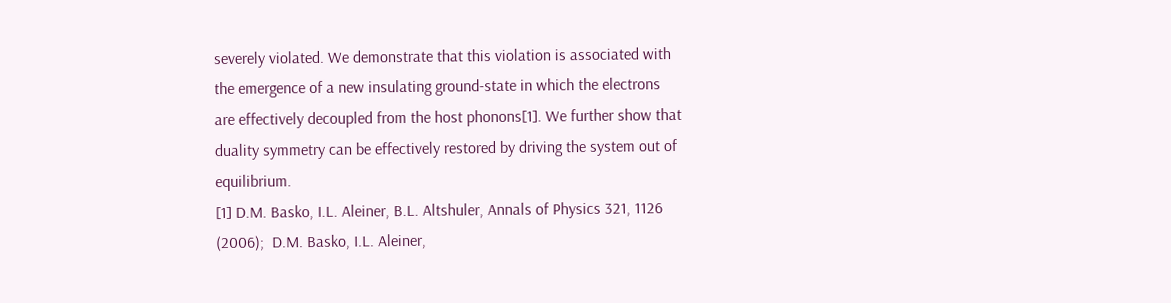severely violated. We demonstrate that this violation is associated with the emergence of a new insulating ground-state in which the electrons are effectively decoupled from the host phonons[1]. We further show that duality symmetry can be effectively restored by driving the system out of equilibrium.
[1] D.M. Basko, I.L. Aleiner, B.L. Altshuler, Annals of Physics 321, 1126 (2006);  D.M. Basko, I.L. Aleiner,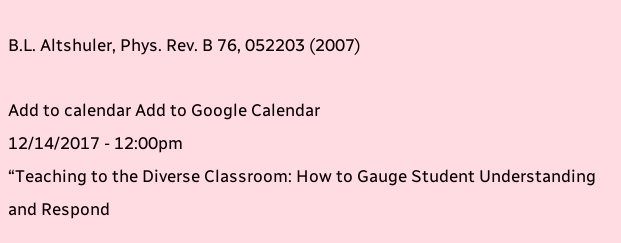B.L. Altshuler, Phys. Rev. B 76, 052203 (2007)

Add to calendar Add to Google Calendar
12/14/2017 - 12:00pm
“Teaching to the Diverse Classroom: How to Gauge Student Understanding and Respond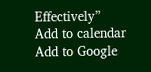Effectively”
Add to calendar Add to Google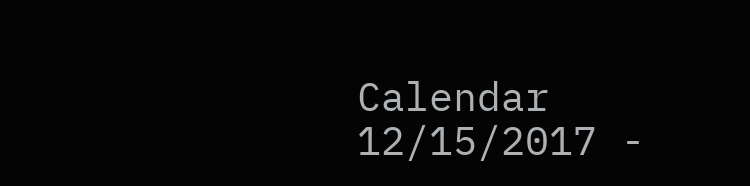Calendar
12/15/2017 -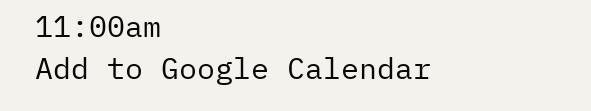11:00am
Add to Google Calendar